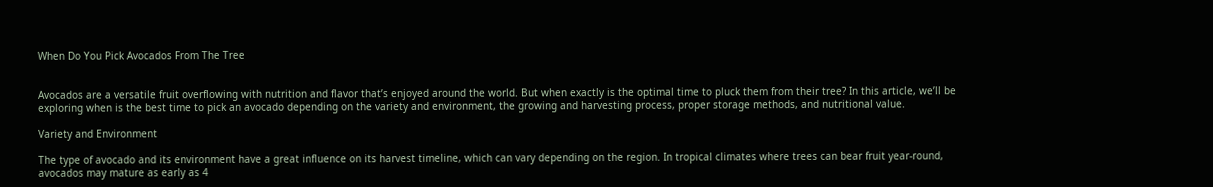When Do You Pick Avocados From The Tree


Avocados are a versatile fruit overflowing with nutrition and flavor that’s enjoyed around the world. But when exactly is the optimal time to pluck them from their tree? In this article, we’ll be exploring when is the best time to pick an avocado depending on the variety and environment, the growing and harvesting process, proper storage methods, and nutritional value.

Variety and Environment

The type of avocado and its environment have a great influence on its harvest timeline, which can vary depending on the region. In tropical climates where trees can bear fruit year-round, avocados may mature as early as 4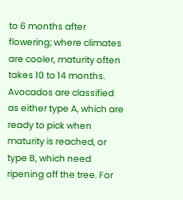to 6 months after flowering; where climates are cooler, maturity often takes 10 to 14 months.
Avocados are classified as either type A, which are ready to pick when maturity is reached, or type B, which need ripening off the tree. For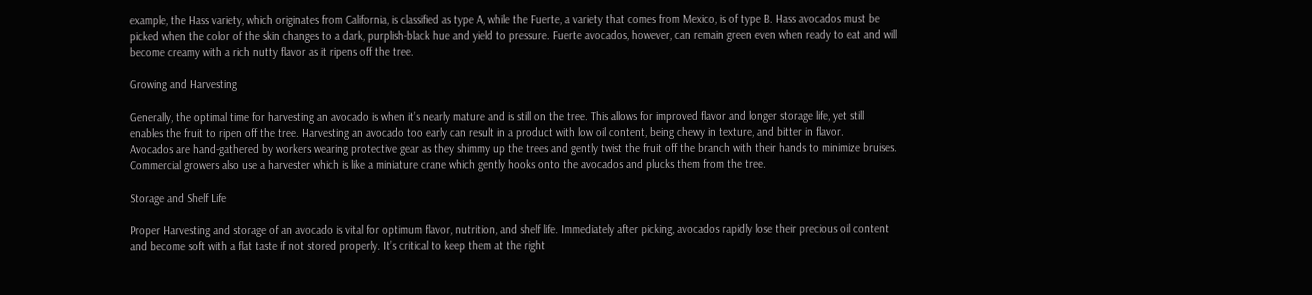example, the Hass variety, which originates from California, is classified as type A, while the Fuerte, a variety that comes from Mexico, is of type B. Hass avocados must be picked when the color of the skin changes to a dark, purplish-black hue and yield to pressure. Fuerte avocados, however, can remain green even when ready to eat and will become creamy with a rich nutty flavor as it ripens off the tree.

Growing and Harvesting

Generally, the optimal time for harvesting an avocado is when it’s nearly mature and is still on the tree. This allows for improved flavor and longer storage life, yet still enables the fruit to ripen off the tree. Harvesting an avocado too early can result in a product with low oil content, being chewy in texture, and bitter in flavor.
Avocados are hand-gathered by workers wearing protective gear as they shimmy up the trees and gently twist the fruit off the branch with their hands to minimize bruises. Commercial growers also use a harvester which is like a miniature crane which gently hooks onto the avocados and plucks them from the tree.

Storage and Shelf Life

Proper Harvesting and storage of an avocado is vital for optimum flavor, nutrition, and shelf life. Immediately after picking, avocados rapidly lose their precious oil content and become soft with a flat taste if not stored properly. It’s critical to keep them at the right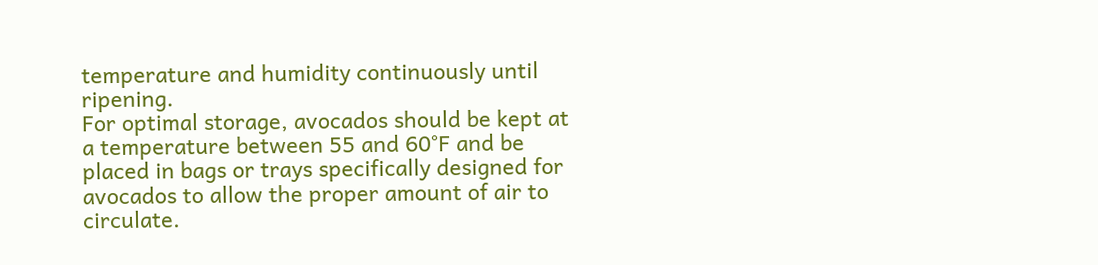temperature and humidity continuously until ripening.
For optimal storage, avocados should be kept at a temperature between 55 and 60°F and be placed in bags or trays specifically designed for avocados to allow the proper amount of air to circulate.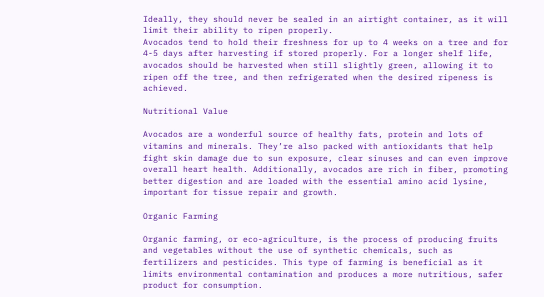Ideally, they should never be sealed in an airtight container, as it will limit their ability to ripen properly.
Avocados tend to hold their freshness for up to 4 weeks on a tree and for 4-5 days after harvesting if stored properly. For a longer shelf life, avocados should be harvested when still slightly green, allowing it to ripen off the tree, and then refrigerated when the desired ripeness is achieved.

Nutritional Value

Avocados are a wonderful source of healthy fats, protein and lots of vitamins and minerals. They’re also packed with antioxidants that help fight skin damage due to sun exposure, clear sinuses and can even improve overall heart health. Additionally, avocados are rich in fiber, promoting better digestion and are loaded with the essential amino acid lysine, important for tissue repair and growth.

Organic Farming

Organic farming, or eco-agriculture, is the process of producing fruits and vegetables without the use of synthetic chemicals, such as fertilizers and pesticides. This type of farming is beneficial as it limits environmental contamination and produces a more nutritious, safer product for consumption.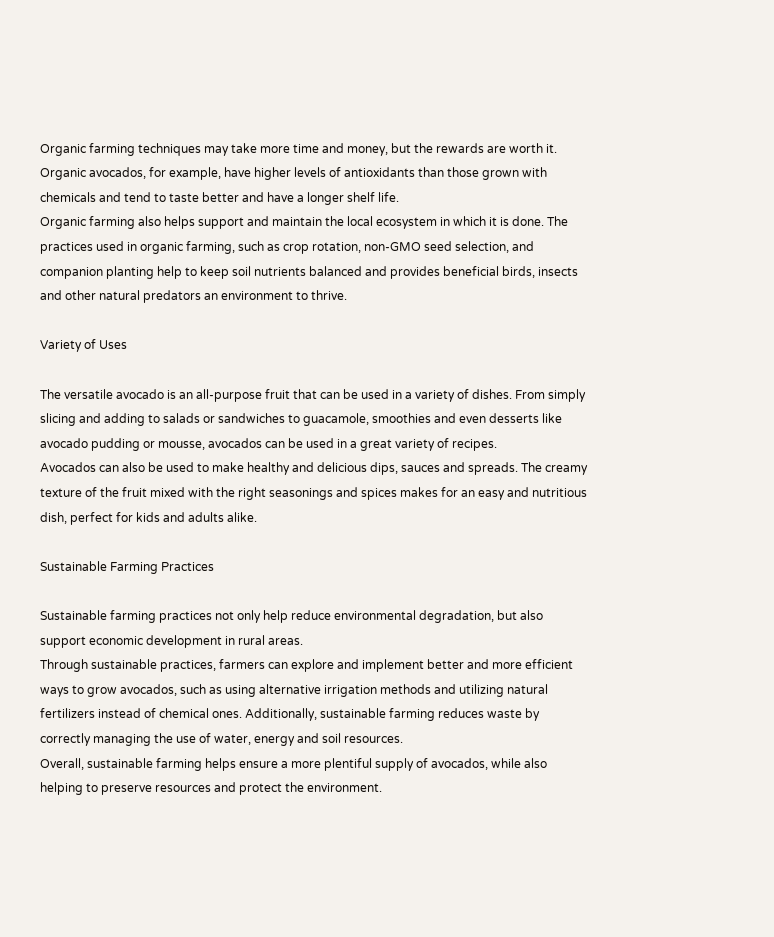Organic farming techniques may take more time and money, but the rewards are worth it. Organic avocados, for example, have higher levels of antioxidants than those grown with chemicals and tend to taste better and have a longer shelf life.
Organic farming also helps support and maintain the local ecosystem in which it is done. The practices used in organic farming, such as crop rotation, non-GMO seed selection, and companion planting help to keep soil nutrients balanced and provides beneficial birds, insects and other natural predators an environment to thrive.

Variety of Uses

The versatile avocado is an all-purpose fruit that can be used in a variety of dishes. From simply slicing and adding to salads or sandwiches to guacamole, smoothies and even desserts like avocado pudding or mousse, avocados can be used in a great variety of recipes.
Avocados can also be used to make healthy and delicious dips, sauces and spreads. The creamy texture of the fruit mixed with the right seasonings and spices makes for an easy and nutritious dish, perfect for kids and adults alike.

Sustainable Farming Practices

Sustainable farming practices not only help reduce environmental degradation, but also support economic development in rural areas.
Through sustainable practices, farmers can explore and implement better and more efficient ways to grow avocados, such as using alternative irrigation methods and utilizing natural fertilizers instead of chemical ones. Additionally, sustainable farming reduces waste by correctly managing the use of water, energy and soil resources.
Overall, sustainable farming helps ensure a more plentiful supply of avocados, while also helping to preserve resources and protect the environment.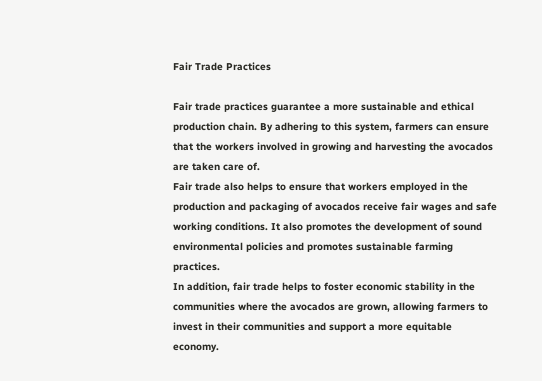Fair Trade Practices

Fair trade practices guarantee a more sustainable and ethical production chain. By adhering to this system, farmers can ensure that the workers involved in growing and harvesting the avocados are taken care of.
Fair trade also helps to ensure that workers employed in the production and packaging of avocados receive fair wages and safe working conditions. It also promotes the development of sound environmental policies and promotes sustainable farming practices.
In addition, fair trade helps to foster economic stability in the communities where the avocados are grown, allowing farmers to invest in their communities and support a more equitable economy.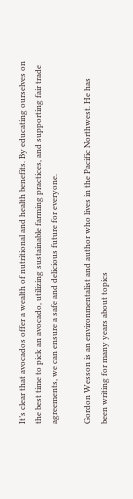It’s clear that avocados offer a wealth of nutritional and health benefits. By educating ourselves on the best time to pick an avocado, utilizing sustainable farming practices, and supporting fair trade agreements, we can ensure a safe and delicious future for everyone.

Gordon Wesson is an environmentalist and author who lives in the Pacific Northwest. He has been writing for many years about topics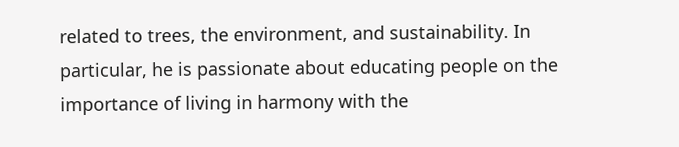related to trees, the environment, and sustainability. In particular, he is passionate about educating people on the importance of living in harmony with the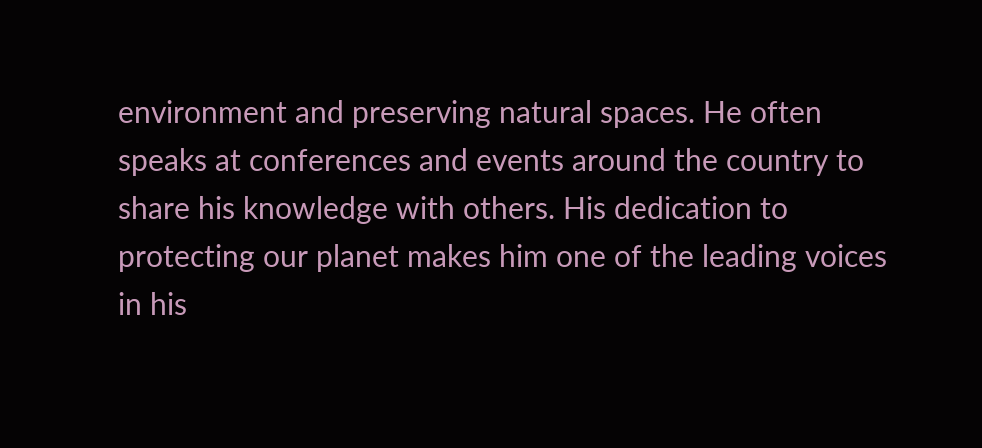environment and preserving natural spaces. He often speaks at conferences and events around the country to share his knowledge with others. His dedication to protecting our planet makes him one of the leading voices in his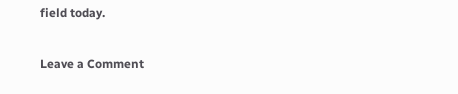field today.

Leave a Comment